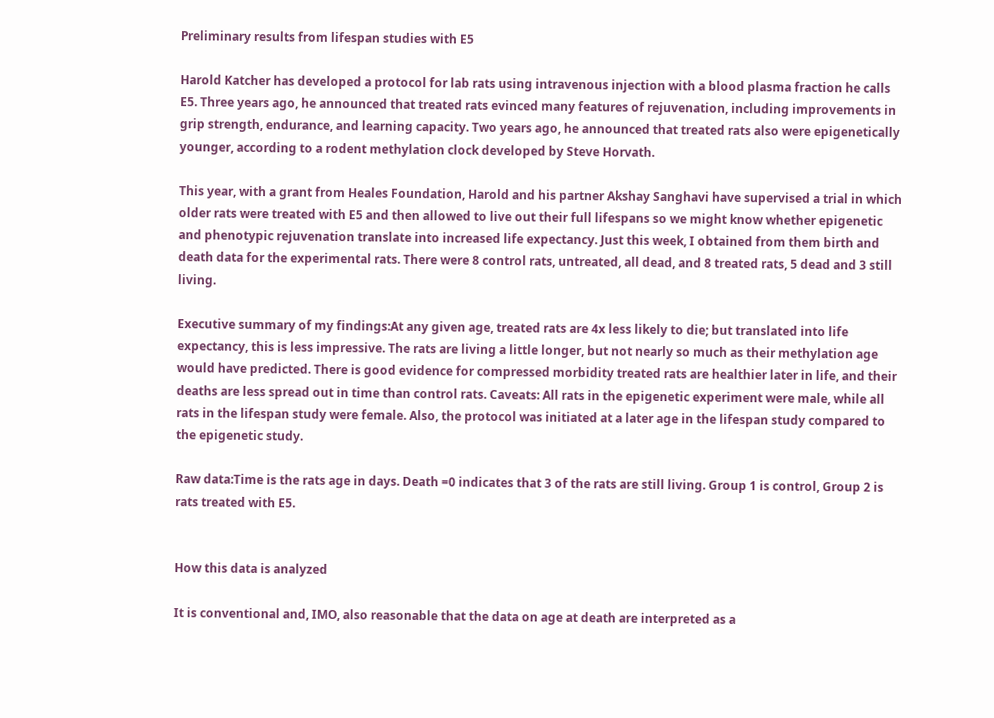Preliminary results from lifespan studies with E5

Harold Katcher has developed a protocol for lab rats using intravenous injection with a blood plasma fraction he calls E5. Three years ago, he announced that treated rats evinced many features of rejuvenation, including improvements in grip strength, endurance, and learning capacity. Two years ago, he announced that treated rats also were epigenetically younger, according to a rodent methylation clock developed by Steve Horvath.

This year, with a grant from Heales Foundation, Harold and his partner Akshay Sanghavi have supervised a trial in which older rats were treated with E5 and then allowed to live out their full lifespans so we might know whether epigenetic and phenotypic rejuvenation translate into increased life expectancy. Just this week, I obtained from them birth and death data for the experimental rats. There were 8 control rats, untreated, all dead, and 8 treated rats, 5 dead and 3 still living.

Executive summary of my findings:At any given age, treated rats are 4x less likely to die; but translated into life expectancy, this is less impressive. The rats are living a little longer, but not nearly so much as their methylation age would have predicted. There is good evidence for compressed morbidity treated rats are healthier later in life, and their deaths are less spread out in time than control rats. Caveats: All rats in the epigenetic experiment were male, while all rats in the lifespan study were female. Also, the protocol was initiated at a later age in the lifespan study compared to the epigenetic study.

Raw data:Time is the rats age in days. Death =0 indicates that 3 of the rats are still living. Group 1 is control, Group 2 is rats treated with E5.


How this data is analyzed

It is conventional and, IMO, also reasonable that the data on age at death are interpreted as a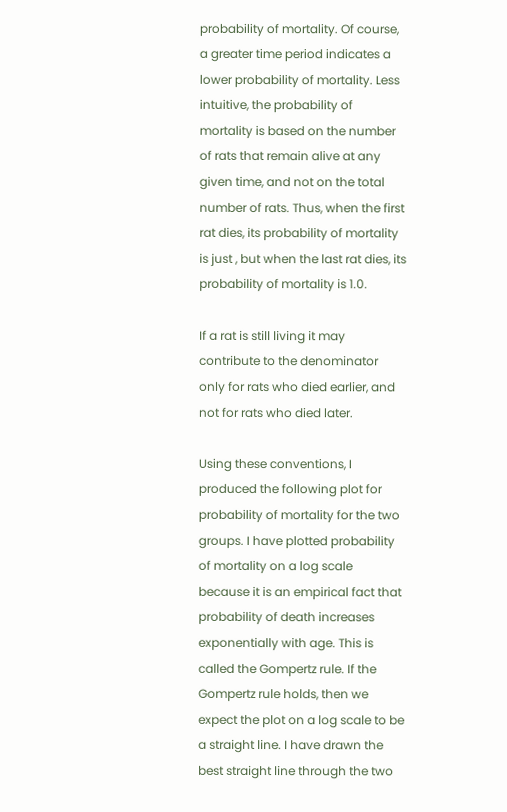probability of mortality. Of course, a greater time period indicates a lower probability of mortality. Less intuitive, the probability of mortality is based on the number of rats that remain alive at any given time, and not on the total number of rats. Thus, when the first rat dies, its probability of mortality is just , but when the last rat dies, its probability of mortality is 1.0.

If a rat is still living it may contribute to the denominator only for rats who died earlier, and not for rats who died later.

Using these conventions, I produced the following plot for probability of mortality for the two groups. I have plotted probability of mortality on a log scale because it is an empirical fact that probability of death increases exponentially with age. This is called the Gompertz rule. If the Gompertz rule holds, then we expect the plot on a log scale to be a straight line. I have drawn the best straight line through the two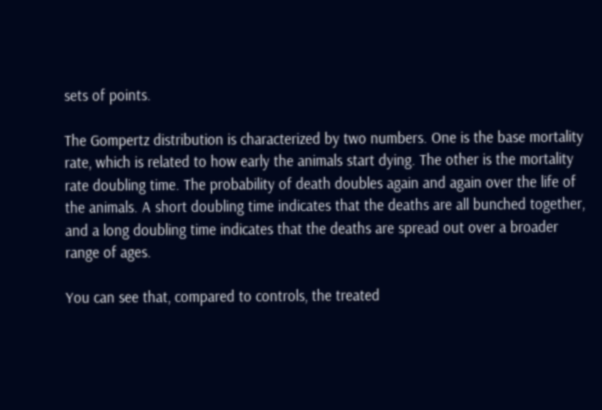sets of points.

The Gompertz distribution is characterized by two numbers. One is the base mortality rate, which is related to how early the animals start dying. The other is the mortality rate doubling time. The probability of death doubles again and again over the life of the animals. A short doubling time indicates that the deaths are all bunched together, and a long doubling time indicates that the deaths are spread out over a broader range of ages.

You can see that, compared to controls, the treated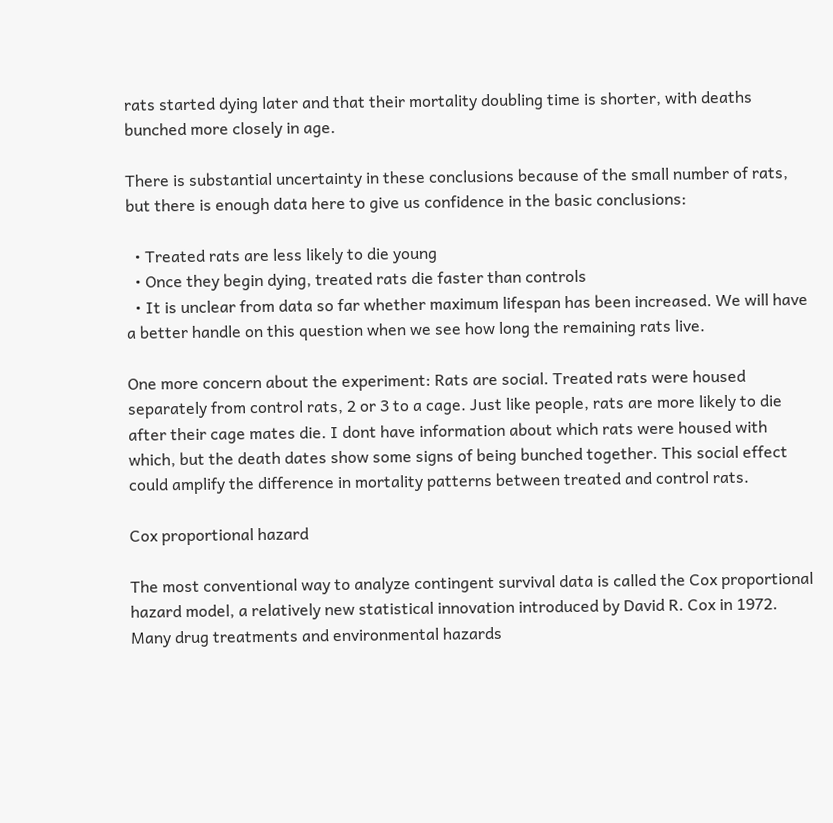rats started dying later and that their mortality doubling time is shorter, with deaths bunched more closely in age.

There is substantial uncertainty in these conclusions because of the small number of rats, but there is enough data here to give us confidence in the basic conclusions:

  • Treated rats are less likely to die young
  • Once they begin dying, treated rats die faster than controls
  • It is unclear from data so far whether maximum lifespan has been increased. We will have a better handle on this question when we see how long the remaining rats live.

One more concern about the experiment: Rats are social. Treated rats were housed separately from control rats, 2 or 3 to a cage. Just like people, rats are more likely to die after their cage mates die. I dont have information about which rats were housed with which, but the death dates show some signs of being bunched together. This social effect could amplify the difference in mortality patterns between treated and control rats.

Cox proportional hazard

The most conventional way to analyze contingent survival data is called the Cox proportional hazard model, a relatively new statistical innovation introduced by David R. Cox in 1972. Many drug treatments and environmental hazards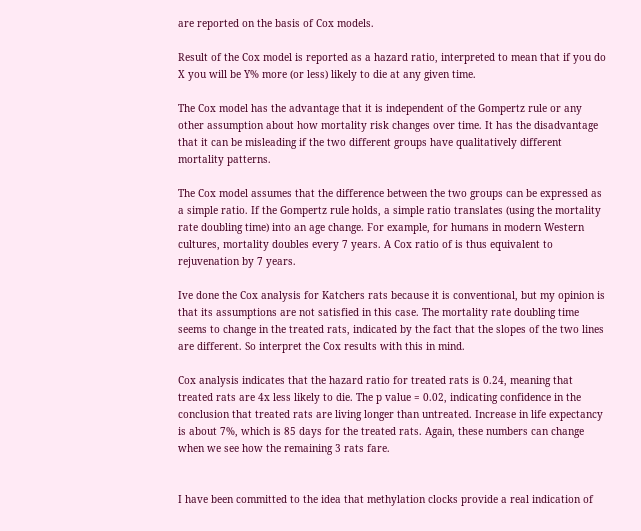are reported on the basis of Cox models.

Result of the Cox model is reported as a hazard ratio, interpreted to mean that if you do X you will be Y% more (or less) likely to die at any given time.

The Cox model has the advantage that it is independent of the Gompertz rule or any other assumption about how mortality risk changes over time. It has the disadvantage that it can be misleading if the two different groups have qualitatively different mortality patterns.

The Cox model assumes that the difference between the two groups can be expressed as a simple ratio. If the Gompertz rule holds, a simple ratio translates (using the mortality rate doubling time) into an age change. For example, for humans in modern Western cultures, mortality doubles every 7 years. A Cox ratio of is thus equivalent to rejuvenation by 7 years.

Ive done the Cox analysis for Katchers rats because it is conventional, but my opinion is that its assumptions are not satisfied in this case. The mortality rate doubling time seems to change in the treated rats, indicated by the fact that the slopes of the two lines are different. So interpret the Cox results with this in mind.

Cox analysis indicates that the hazard ratio for treated rats is 0.24, meaning that treated rats are 4x less likely to die. The p value = 0.02, indicating confidence in the conclusion that treated rats are living longer than untreated. Increase in life expectancy is about 7%, which is 85 days for the treated rats. Again, these numbers can change when we see how the remaining 3 rats fare.


I have been committed to the idea that methylation clocks provide a real indication of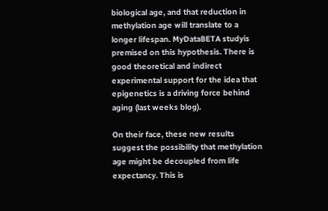biological age, and that reduction in methylation age will translate to a longer lifespan. MyDataBETA studyis premised on this hypothesis. There is good theoretical and indirect experimental support for the idea that epigenetics is a driving force behind aging (last weeks blog).

On their face, these new results suggest the possibility that methylation age might be decoupled from life expectancy. This is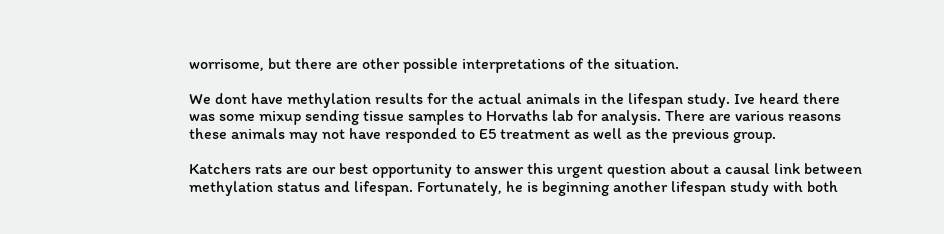worrisome, but there are other possible interpretations of the situation.

We dont have methylation results for the actual animals in the lifespan study. Ive heard there was some mixup sending tissue samples to Horvaths lab for analysis. There are various reasons these animals may not have responded to E5 treatment as well as the previous group.

Katchers rats are our best opportunity to answer this urgent question about a causal link between methylation status and lifespan. Fortunately, he is beginning another lifespan study with both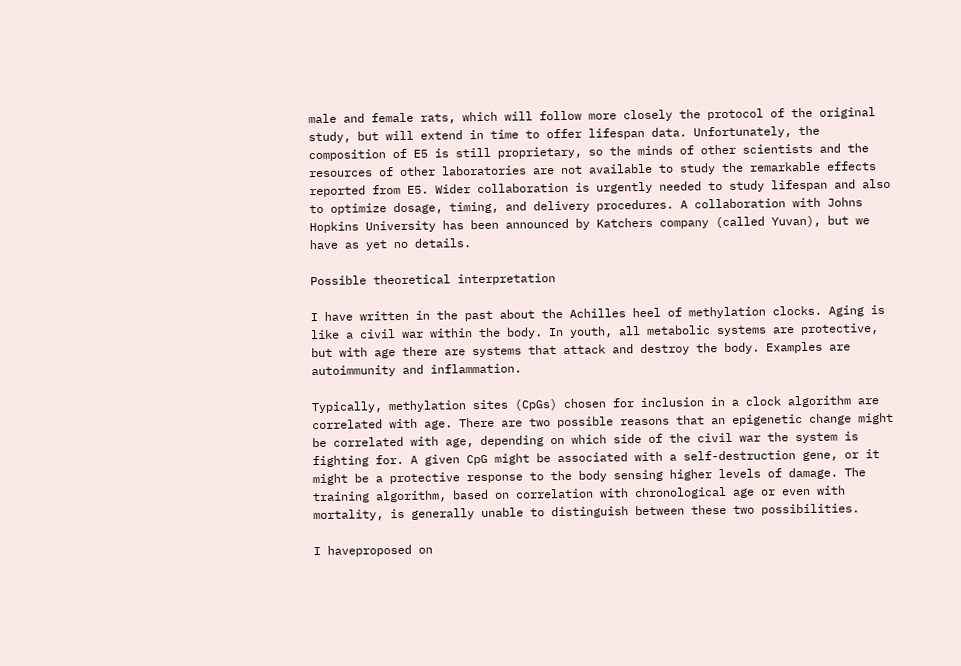male and female rats, which will follow more closely the protocol of the original study, but will extend in time to offer lifespan data. Unfortunately, the composition of E5 is still proprietary, so the minds of other scientists and the resources of other laboratories are not available to study the remarkable effects reported from E5. Wider collaboration is urgently needed to study lifespan and also to optimize dosage, timing, and delivery procedures. A collaboration with Johns Hopkins University has been announced by Katchers company (called Yuvan), but we have as yet no details.

Possible theoretical interpretation

I have written in the past about the Achilles heel of methylation clocks. Aging is like a civil war within the body. In youth, all metabolic systems are protective, but with age there are systems that attack and destroy the body. Examples are autoimmunity and inflammation.

Typically, methylation sites (CpGs) chosen for inclusion in a clock algorithm are correlated with age. There are two possible reasons that an epigenetic change might be correlated with age, depending on which side of the civil war the system is fighting for. A given CpG might be associated with a self-destruction gene, or it might be a protective response to the body sensing higher levels of damage. The training algorithm, based on correlation with chronological age or even with mortality, is generally unable to distinguish between these two possibilities.

I haveproposed on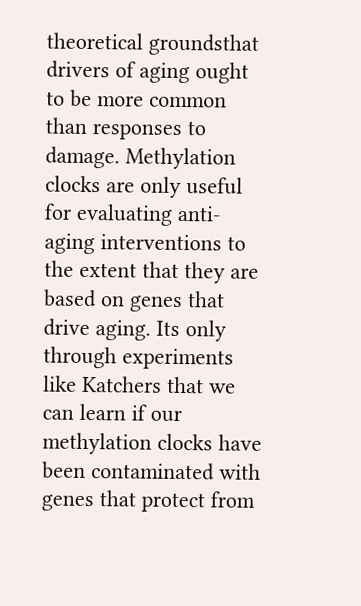theoretical groundsthat drivers of aging ought to be more common than responses to damage. Methylation clocks are only useful for evaluating anti-aging interventions to the extent that they are based on genes that drive aging. Its only through experiments like Katchers that we can learn if our methylation clocks have been contaminated with genes that protect from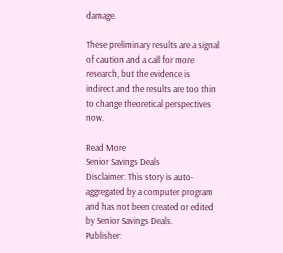damage.

These preliminary results are a signal of caution and a call for more research, but the evidence is indirect and the results are too thin to change theoretical perspectives now.

Read More
Senior Savings Deals
Disclaimer: This story is auto-aggregated by a computer program and has not been created or edited by Senior Savings Deals.
Publisher: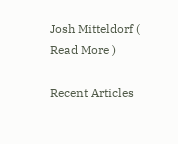Josh Mitteldorf ( Read More )

Recent Articles